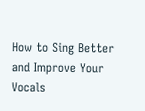How to Sing Better and Improve Your Vocals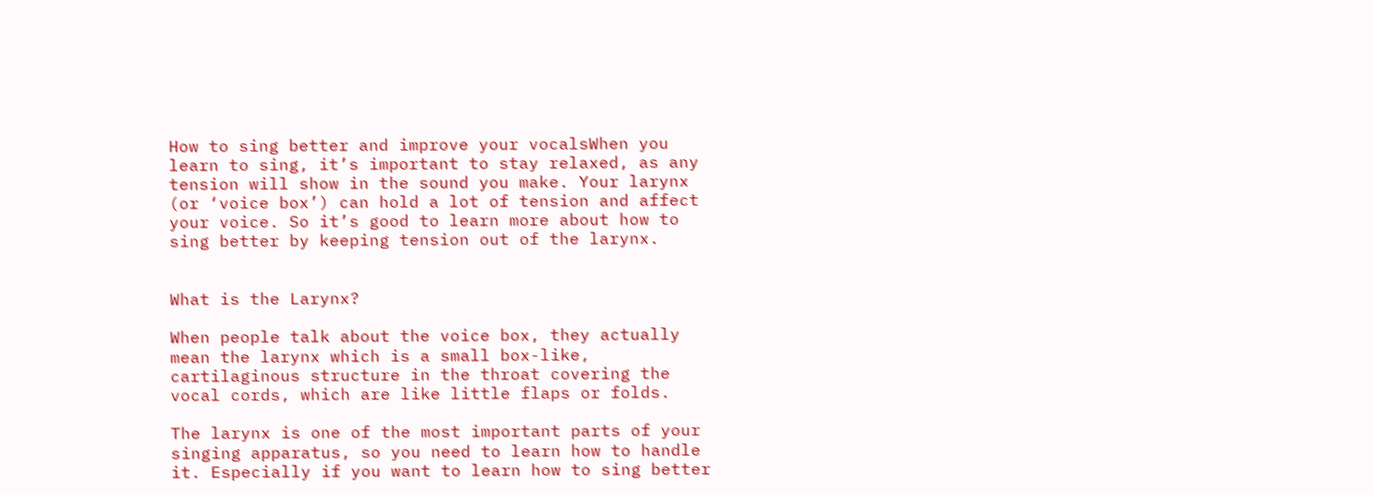How to sing better and improve your vocalsWhen you learn to sing, it’s important to stay relaxed, as any tension will show in the sound you make. Your larynx (or ‘voice box’) can hold a lot of tension and affect your voice. So it’s good to learn more about how to sing better by keeping tension out of the larynx.


What is the Larynx?

When people talk about the voice box, they actually mean the larynx which is a small box-like, cartilaginous structure in the throat covering the vocal cords, which are like little flaps or folds.

The larynx is one of the most important parts of your singing apparatus, so you need to learn how to handle it. Especially if you want to learn how to sing better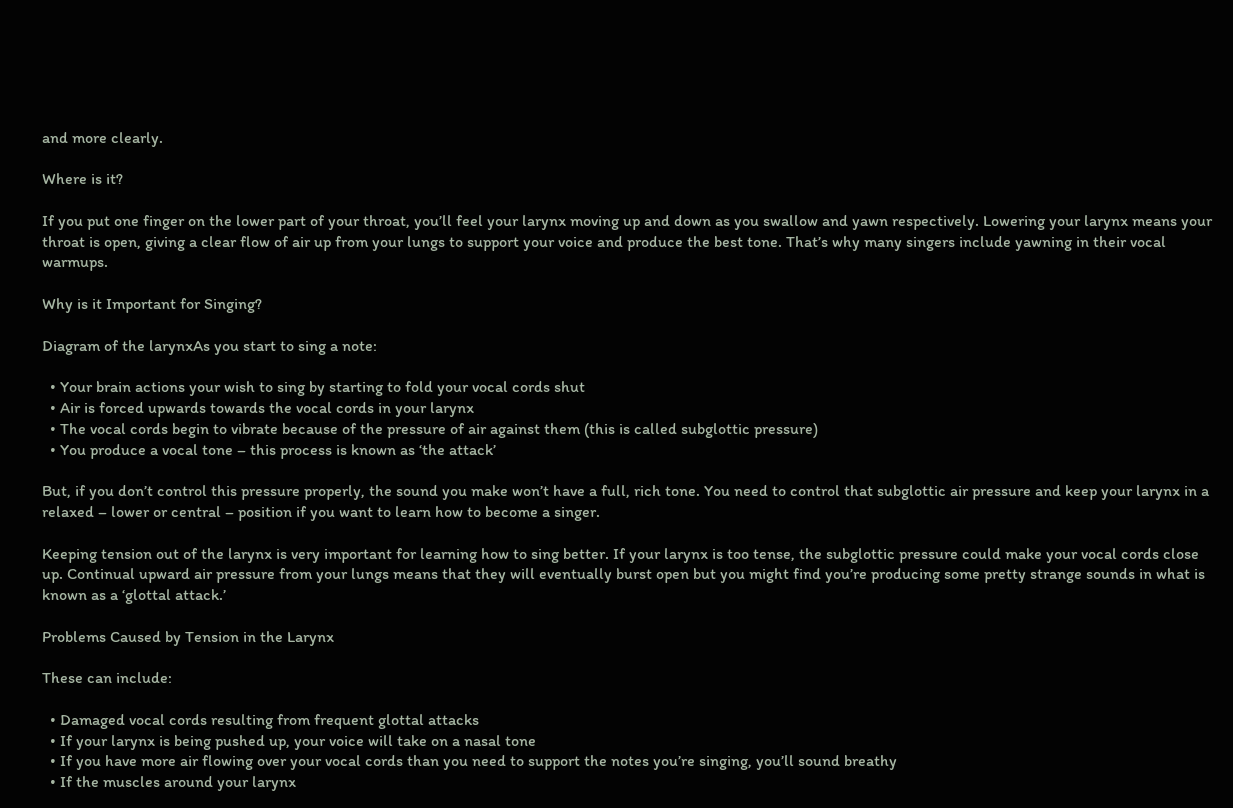and more clearly.

Where is it?

If you put one finger on the lower part of your throat, you’ll feel your larynx moving up and down as you swallow and yawn respectively. Lowering your larynx means your throat is open, giving a clear flow of air up from your lungs to support your voice and produce the best tone. That’s why many singers include yawning in their vocal warmups.

Why is it Important for Singing?

Diagram of the larynxAs you start to sing a note:

  • Your brain actions your wish to sing by starting to fold your vocal cords shut
  • Air is forced upwards towards the vocal cords in your larynx
  • The vocal cords begin to vibrate because of the pressure of air against them (this is called subglottic pressure)
  • You produce a vocal tone – this process is known as ‘the attack’

But, if you don’t control this pressure properly, the sound you make won’t have a full, rich tone. You need to control that subglottic air pressure and keep your larynx in a relaxed – lower or central – position if you want to learn how to become a singer.

Keeping tension out of the larynx is very important for learning how to sing better. If your larynx is too tense, the subglottic pressure could make your vocal cords close up. Continual upward air pressure from your lungs means that they will eventually burst open but you might find you’re producing some pretty strange sounds in what is known as a ‘glottal attack.’

Problems Caused by Tension in the Larynx

These can include:

  • Damaged vocal cords resulting from frequent glottal attacks
  • If your larynx is being pushed up, your voice will take on a nasal tone
  • If you have more air flowing over your vocal cords than you need to support the notes you’re singing, you’ll sound breathy
  • If the muscles around your larynx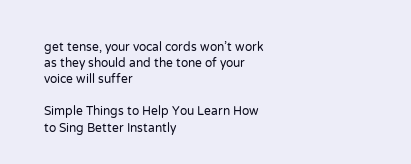get tense, your vocal cords won’t work as they should and the tone of your voice will suffer

Simple Things to Help You Learn How to Sing Better Instantly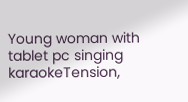Young woman with tablet pc singing karaokeTension,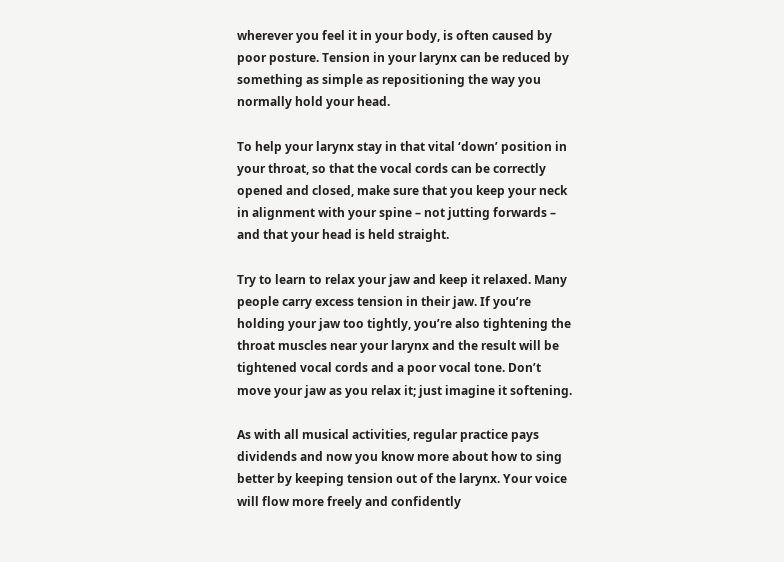wherever you feel it in your body, is often caused by poor posture. Tension in your larynx can be reduced by something as simple as repositioning the way you normally hold your head.

To help your larynx stay in that vital ‘down’ position in your throat, so that the vocal cords can be correctly opened and closed, make sure that you keep your neck in alignment with your spine – not jutting forwards – and that your head is held straight.

Try to learn to relax your jaw and keep it relaxed. Many people carry excess tension in their jaw. If you’re holding your jaw too tightly, you’re also tightening the throat muscles near your larynx and the result will be tightened vocal cords and a poor vocal tone. Don’t move your jaw as you relax it; just imagine it softening.

As with all musical activities, regular practice pays dividends and now you know more about how to sing better by keeping tension out of the larynx. Your voice will flow more freely and confidently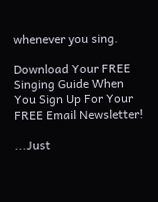whenever you sing.

Download Your FREE Singing Guide When You Sign Up For Your FREE Email Newsletter!

...Just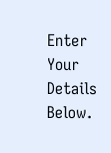Enter Your Details Below.